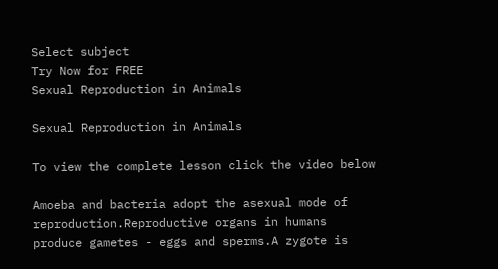Select subject
Try Now for FREE
Sexual Reproduction in Animals

Sexual Reproduction in Animals

To view the complete lesson click the video below

Amoeba and bacteria adopt the asexual mode of reproduction.Reproductive organs in humans produce gametes - eggs and sperms.A zygote is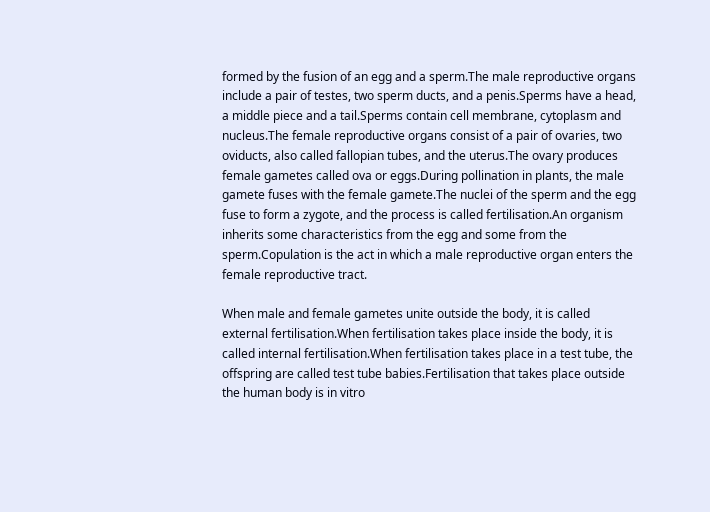formed by the fusion of an egg and a sperm.The male reproductive organs include a pair of testes, two sperm ducts, and a penis.Sperms have a head, a middle piece and a tail.Sperms contain cell membrane, cytoplasm and nucleus.The female reproductive organs consist of a pair of ovaries, two oviducts, also called fallopian tubes, and the uterus.The ovary produces female gametes called ova or eggs.During pollination in plants, the male gamete fuses with the female gamete.The nuclei of the sperm and the egg fuse to form a zygote, and the process is called fertilisation.An organism inherits some characteristics from the egg and some from the sperm.Copulation is the act in which a male reproductive organ enters the female reproductive tract.

When male and female gametes unite outside the body, it is called external fertilisation.When fertilisation takes place inside the body, it is called internal fertilisation.When fertilisation takes place in a test tube, the offspring are called test tube babies.Fertilisation that takes place outside the human body is in vitro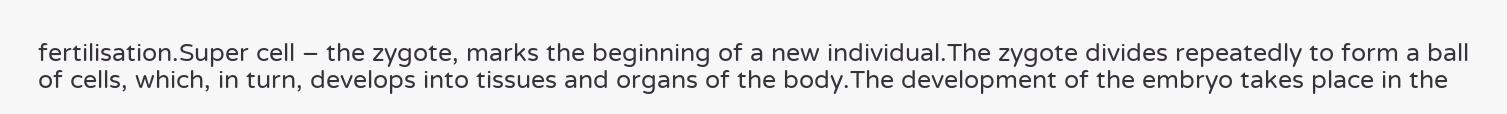fertilisation.Super cell – the zygote, marks the beginning of a new individual.The zygote divides repeatedly to form a ball of cells, which, in turn, develops into tissues and organs of the body.The development of the embryo takes place in the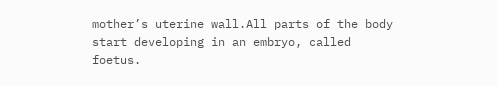mother’s uterine wall.All parts of the body start developing in an embryo, called foetus.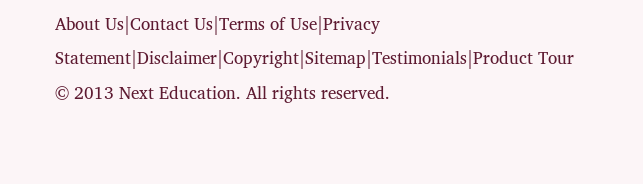About Us|Contact Us|Terms of Use|Privacy Statement|Disclaimer|Copyright|Sitemap|Testimonials|Product Tour
© 2013 Next Education. All rights reserved.